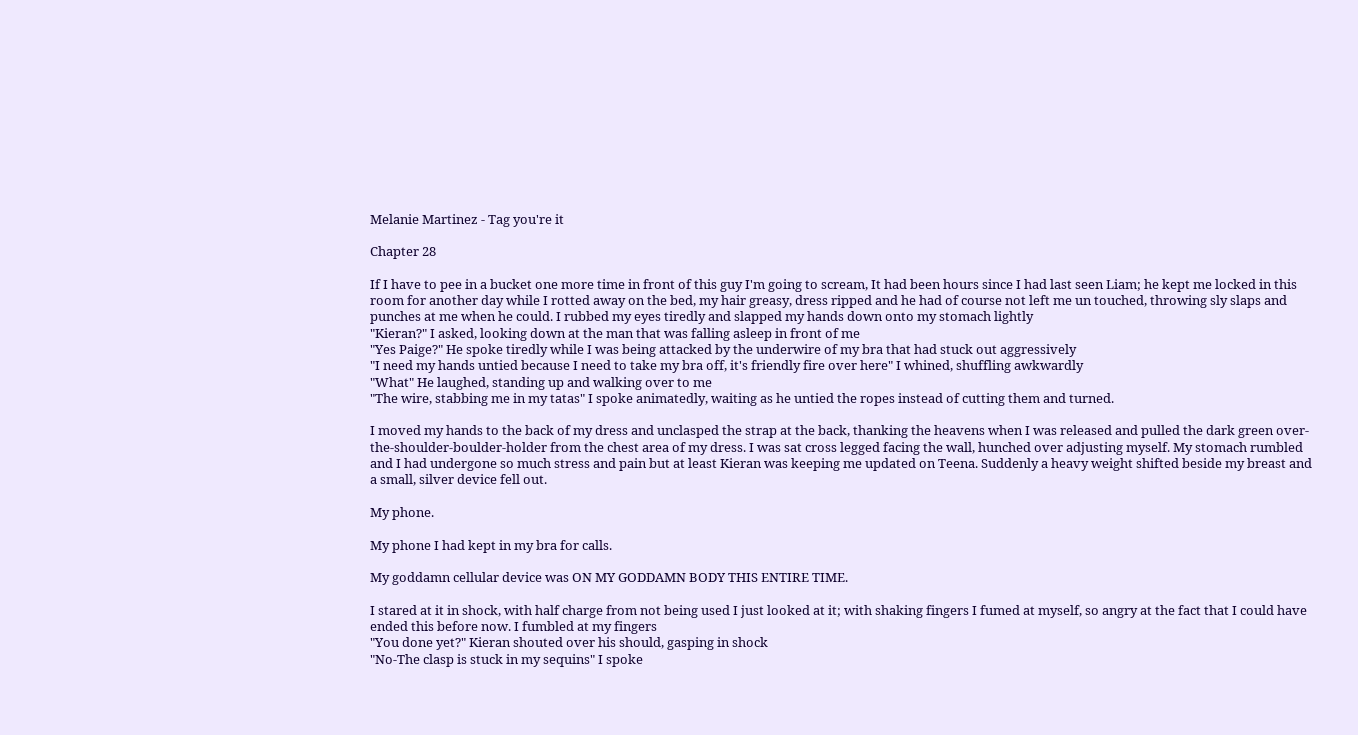Melanie Martinez - Tag you're it

Chapter 28

If I have to pee in a bucket one more time in front of this guy I'm going to scream, It had been hours since I had last seen Liam; he kept me locked in this room for another day while I rotted away on the bed, my hair greasy, dress ripped and he had of course not left me un touched, throwing sly slaps and punches at me when he could. I rubbed my eyes tiredly and slapped my hands down onto my stomach lightly
"Kieran?" I asked, looking down at the man that was falling asleep in front of me
"Yes Paige?" He spoke tiredly while I was being attacked by the underwire of my bra that had stuck out aggressively
"I need my hands untied because I need to take my bra off, it's friendly fire over here" I whined, shuffling awkwardly
"What" He laughed, standing up and walking over to me
"The wire, stabbing me in my tatas" I spoke animatedly, waiting as he untied the ropes instead of cutting them and turned.

I moved my hands to the back of my dress and unclasped the strap at the back, thanking the heavens when I was released and pulled the dark green over-the-shoulder-boulder-holder from the chest area of my dress. I was sat cross legged facing the wall, hunched over adjusting myself. My stomach rumbled and I had undergone so much stress and pain but at least Kieran was keeping me updated on Teena. Suddenly a heavy weight shifted beside my breast and a small, silver device fell out.

My phone.

My phone I had kept in my bra for calls.

My goddamn cellular device was ON MY GODDAMN BODY THIS ENTIRE TIME.

I stared at it in shock, with half charge from not being used I just looked at it; with shaking fingers I fumed at myself, so angry at the fact that I could have ended this before now. I fumbled at my fingers
"You done yet?" Kieran shouted over his should, gasping in shock
"No-The clasp is stuck in my sequins" I spoke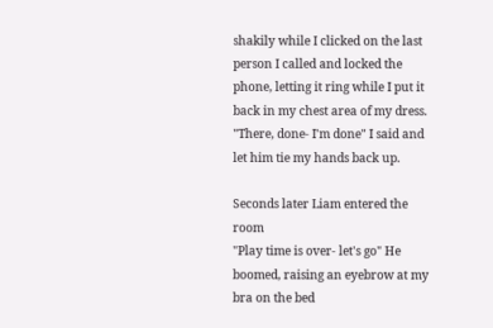shakily while I clicked on the last person I called and locked the phone, letting it ring while I put it back in my chest area of my dress.
"There, done- I'm done" I said and let him tie my hands back up.

Seconds later Liam entered the room
"Play time is over- let's go" He boomed, raising an eyebrow at my bra on the bed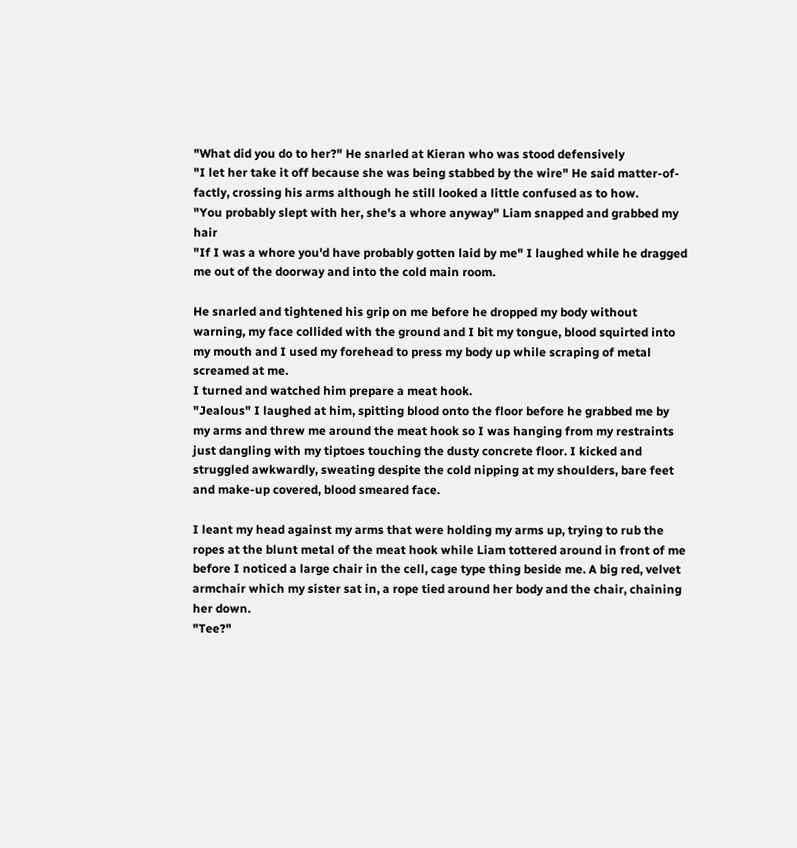"What did you do to her?" He snarled at Kieran who was stood defensively
"I let her take it off because she was being stabbed by the wire" He said matter-of-factly, crossing his arms although he still looked a little confused as to how.
"You probably slept with her, she's a whore anyway" Liam snapped and grabbed my hair
"If I was a whore you'd have probably gotten laid by me" I laughed while he dragged me out of the doorway and into the cold main room.

He snarled and tightened his grip on me before he dropped my body without warning, my face collided with the ground and I bit my tongue, blood squirted into my mouth and I used my forehead to press my body up while scraping of metal screamed at me.
I turned and watched him prepare a meat hook.
"Jealous" I laughed at him, spitting blood onto the floor before he grabbed me by my arms and threw me around the meat hook so I was hanging from my restraints just dangling with my tiptoes touching the dusty concrete floor. I kicked and struggled awkwardly, sweating despite the cold nipping at my shoulders, bare feet and make-up covered, blood smeared face.

I leant my head against my arms that were holding my arms up, trying to rub the ropes at the blunt metal of the meat hook while Liam tottered around in front of me before I noticed a large chair in the cell, cage type thing beside me. A big red, velvet armchair which my sister sat in, a rope tied around her body and the chair, chaining her down.
"Tee?"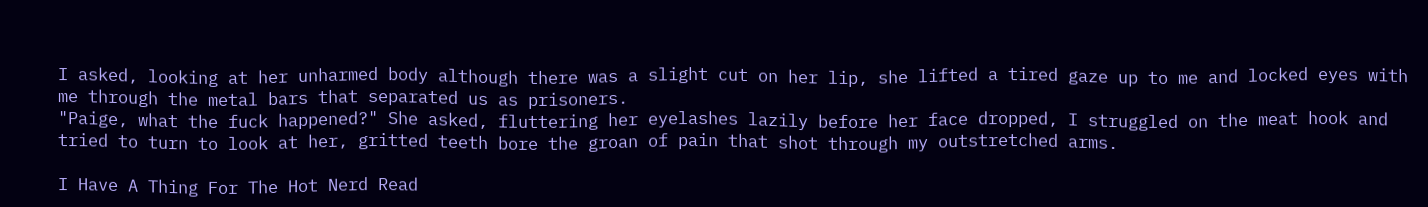I asked, looking at her unharmed body although there was a slight cut on her lip, she lifted a tired gaze up to me and locked eyes with me through the metal bars that separated us as prisoners.
"Paige, what the fuck happened?" She asked, fluttering her eyelashes lazily before her face dropped, I struggled on the meat hook and tried to turn to look at her, gritted teeth bore the groan of pain that shot through my outstretched arms.

I Have A Thing For The Hot Nerd Read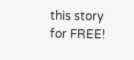this story for FREE!